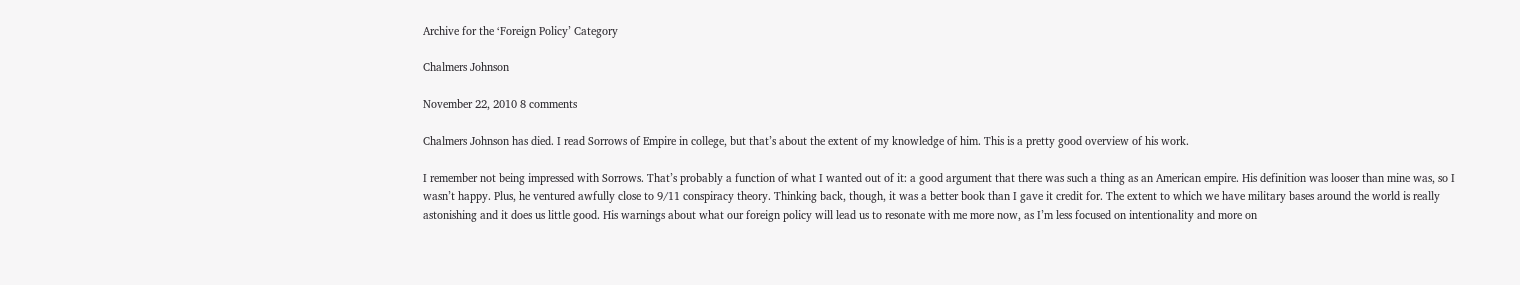Archive for the ‘Foreign Policy’ Category

Chalmers Johnson

November 22, 2010 8 comments

Chalmers Johnson has died. I read Sorrows of Empire in college, but that’s about the extent of my knowledge of him. This is a pretty good overview of his work.

I remember not being impressed with Sorrows. That’s probably a function of what I wanted out of it: a good argument that there was such a thing as an American empire. His definition was looser than mine was, so I wasn’t happy. Plus, he ventured awfully close to 9/11 conspiracy theory. Thinking back, though, it was a better book than I gave it credit for. The extent to which we have military bases around the world is really astonishing and it does us little good. His warnings about what our foreign policy will lead us to resonate with me more now, as I’m less focused on intentionality and more on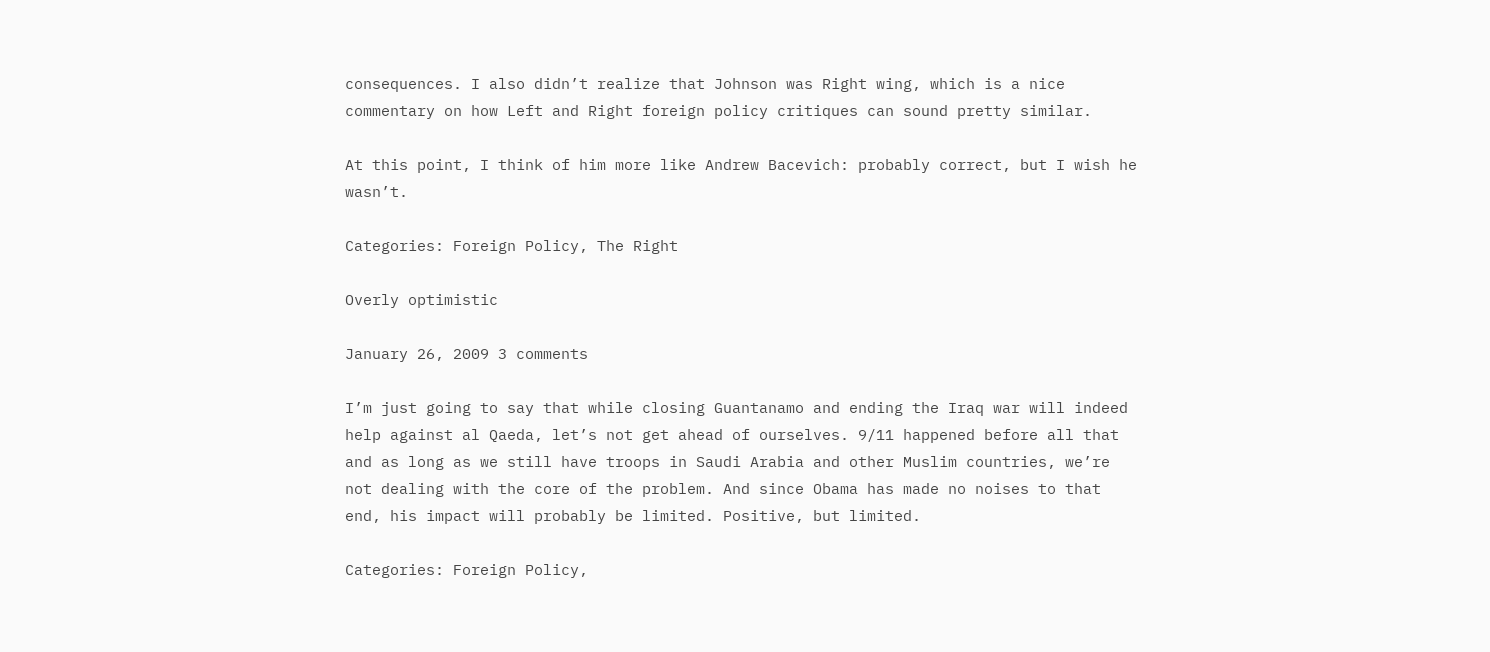consequences. I also didn’t realize that Johnson was Right wing, which is a nice commentary on how Left and Right foreign policy critiques can sound pretty similar.

At this point, I think of him more like Andrew Bacevich: probably correct, but I wish he wasn’t.

Categories: Foreign Policy, The Right

Overly optimistic

January 26, 2009 3 comments

I’m just going to say that while closing Guantanamo and ending the Iraq war will indeed help against al Qaeda, let’s not get ahead of ourselves. 9/11 happened before all that and as long as we still have troops in Saudi Arabia and other Muslim countries, we’re not dealing with the core of the problem. And since Obama has made no noises to that end, his impact will probably be limited. Positive, but limited.

Categories: Foreign Policy,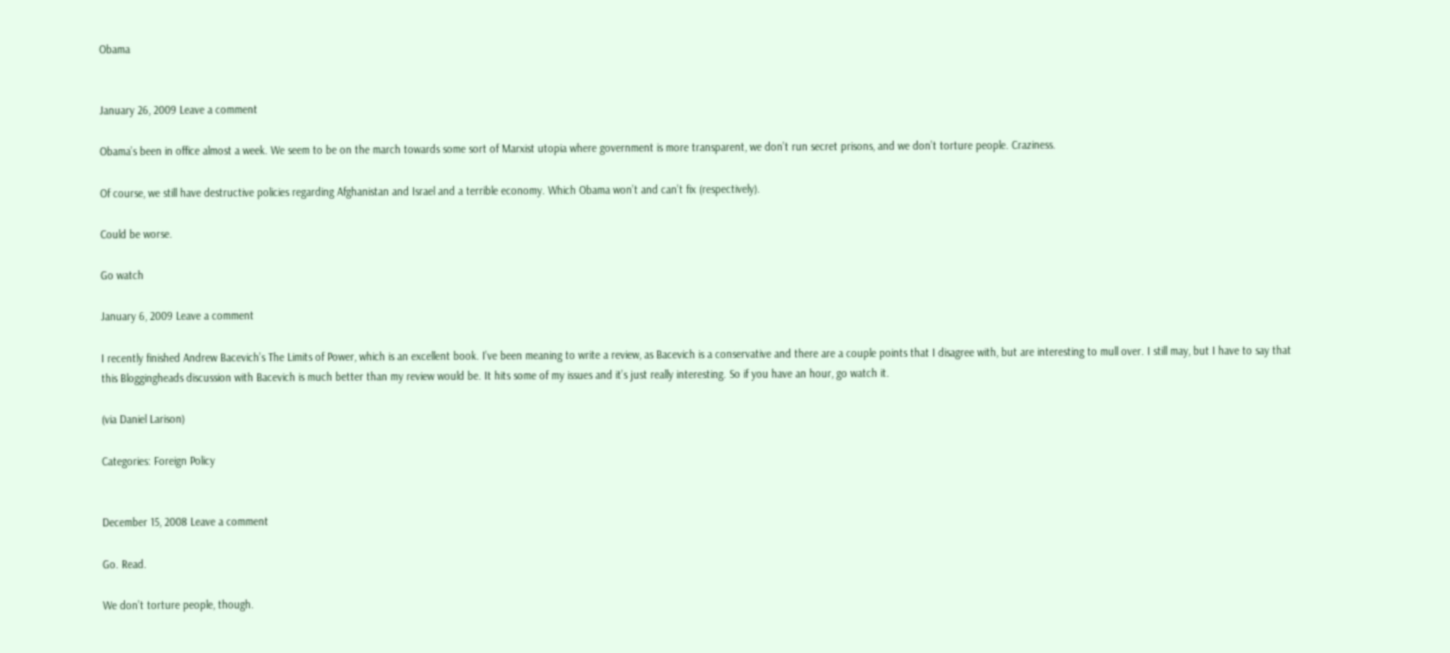Obama


January 26, 2009 Leave a comment

Obama’s been in office almost a week. We seem to be on the march towards some sort of Marxist utopia where government is more transparent, we don’t run secret prisons, and we don’t torture people. Craziness.

Of course, we still have destructive policies regarding Afghanistan and Israel and a terrible economy. Which Obama won’t and can’t fix (respectively).

Could be worse.

Go watch

January 6, 2009 Leave a comment

I recently finished Andrew Bacevich’s The Limits of Power, which is an excellent book. I’ve been meaning to write a review, as Bacevich is a conservative and there are a couple points that I disagree with, but are interesting to mull over. I still may, but I have to say that this Bloggingheads discussion with Bacevich is much better than my review would be. It hits some of my issues and it’s just really interesting. So if you have an hour, go watch it.

(via Daniel Larison)

Categories: Foreign Policy


December 15, 2008 Leave a comment

Go. Read.

We don’t torture people, though.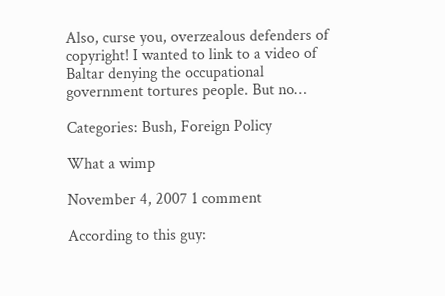Also, curse you, overzealous defenders of copyright! I wanted to link to a video of Baltar denying the occupational government tortures people. But no…

Categories: Bush, Foreign Policy

What a wimp

November 4, 2007 1 comment

According to this guy: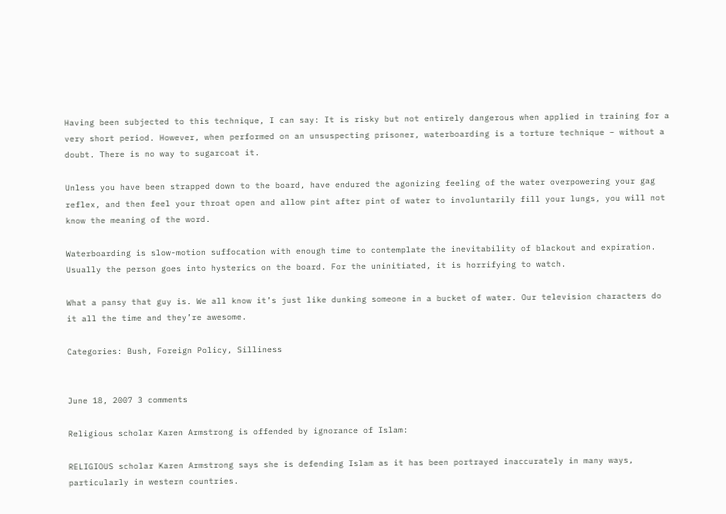Having been subjected to this technique, I can say: It is risky but not entirely dangerous when applied in training for a very short period. However, when performed on an unsuspecting prisoner, waterboarding is a torture technique – without a doubt. There is no way to sugarcoat it.

Unless you have been strapped down to the board, have endured the agonizing feeling of the water overpowering your gag reflex, and then feel your throat open and allow pint after pint of water to involuntarily fill your lungs, you will not know the meaning of the word.

Waterboarding is slow-motion suffocation with enough time to contemplate the inevitability of blackout and expiration. Usually the person goes into hysterics on the board. For the uninitiated, it is horrifying to watch.

What a pansy that guy is. We all know it’s just like dunking someone in a bucket of water. Our television characters do it all the time and they’re awesome.

Categories: Bush, Foreign Policy, Silliness


June 18, 2007 3 comments

Religious scholar Karen Armstrong is offended by ignorance of Islam:

RELIGIOUS scholar Karen Armstrong says she is defending Islam as it has been portrayed inaccurately in many ways, particularly in western countries.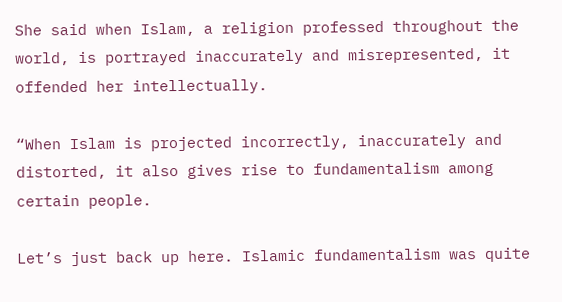She said when Islam, a religion professed throughout the world, is portrayed inaccurately and misrepresented, it offended her intellectually.

“When Islam is projected incorrectly, inaccurately and distorted, it also gives rise to fundamentalism among certain people.

Let’s just back up here. Islamic fundamentalism was quite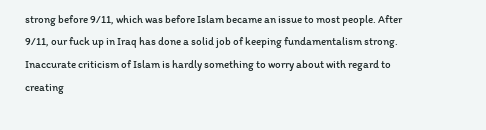strong before 9/11, which was before Islam became an issue to most people. After 9/11, our fuck up in Iraq has done a solid job of keeping fundamentalism strong. Inaccurate criticism of Islam is hardly something to worry about with regard to creating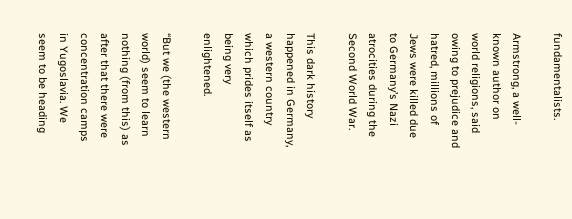fundamentalists.

Armstrong, a well-known author on world religions, said owing to prejudice and hatred, millions of Jews were killed due to Germany’s Nazi atrocities during the Second World War.

This dark history happened in Germany, a western country which prides itself as being very enlightened.

“But we (the western world) seem to learn nothing (from this) as after that there were concentration camps in Yugoslavia. We seem to be heading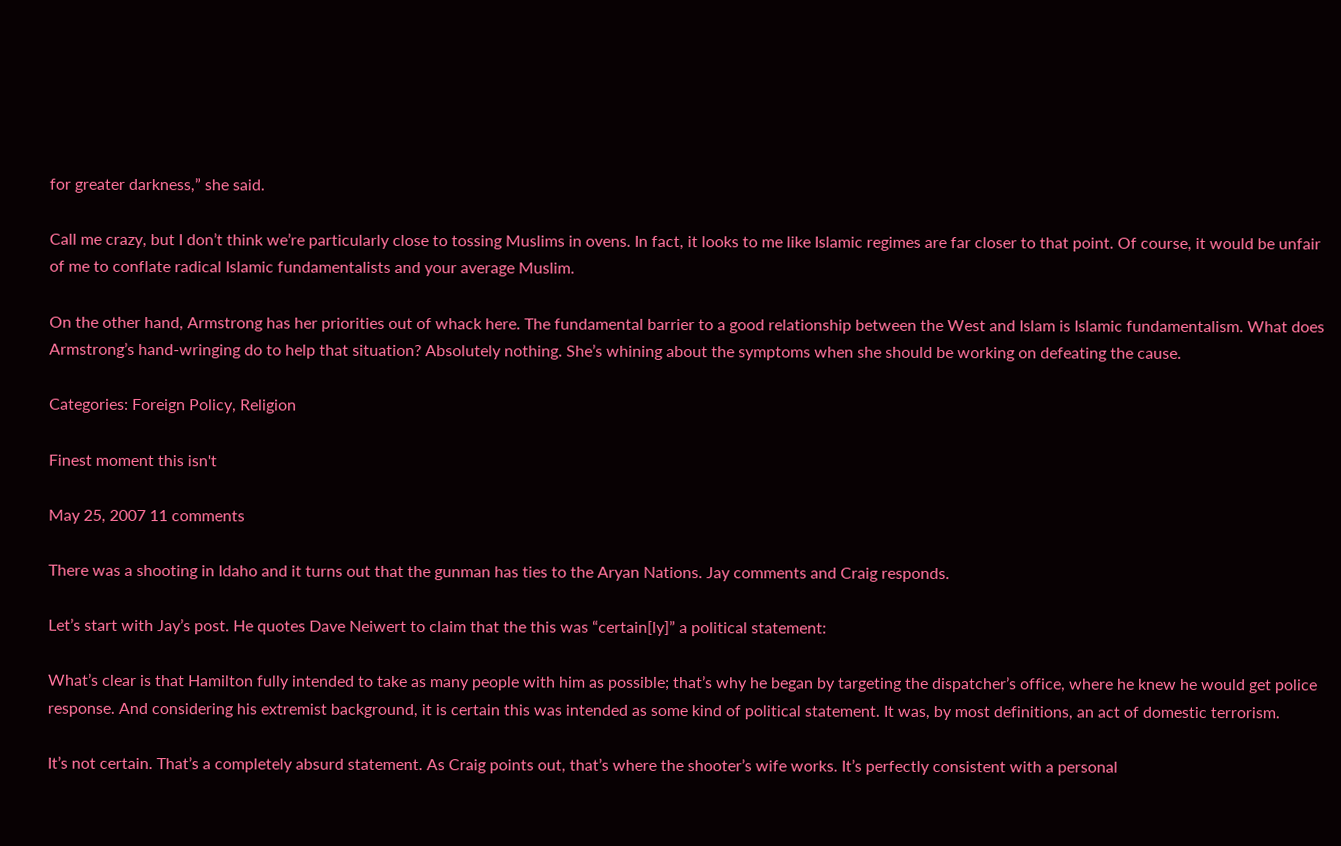for greater darkness,” she said.

Call me crazy, but I don’t think we’re particularly close to tossing Muslims in ovens. In fact, it looks to me like Islamic regimes are far closer to that point. Of course, it would be unfair of me to conflate radical Islamic fundamentalists and your average Muslim.

On the other hand, Armstrong has her priorities out of whack here. The fundamental barrier to a good relationship between the West and Islam is Islamic fundamentalism. What does Armstrong’s hand-wringing do to help that situation? Absolutely nothing. She’s whining about the symptoms when she should be working on defeating the cause.

Categories: Foreign Policy, Religion

Finest moment this isn't

May 25, 2007 11 comments

There was a shooting in Idaho and it turns out that the gunman has ties to the Aryan Nations. Jay comments and Craig responds.

Let’s start with Jay’s post. He quotes Dave Neiwert to claim that the this was “certain[ly]” a political statement:

What’s clear is that Hamilton fully intended to take as many people with him as possible; that’s why he began by targeting the dispatcher’s office, where he knew he would get police response. And considering his extremist background, it is certain this was intended as some kind of political statement. It was, by most definitions, an act of domestic terrorism.

It’s not certain. That’s a completely absurd statement. As Craig points out, that’s where the shooter’s wife works. It’s perfectly consistent with a personal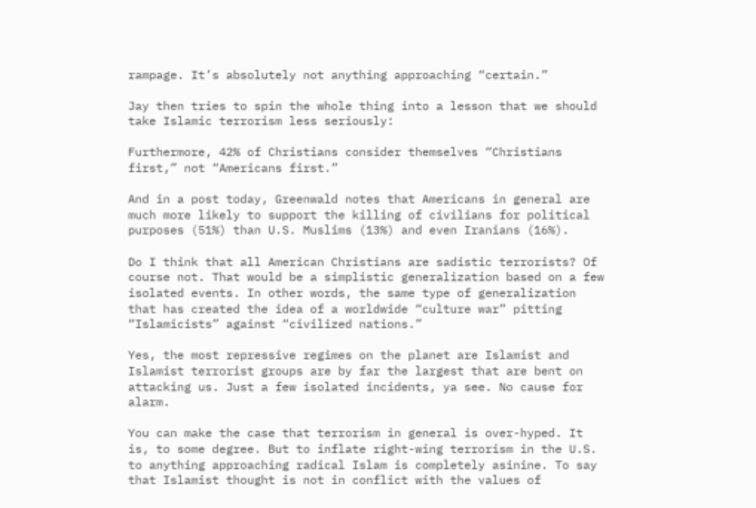rampage. It’s absolutely not anything approaching “certain.”

Jay then tries to spin the whole thing into a lesson that we should take Islamic terrorism less seriously:

Furthermore, 42% of Christians consider themselves “Christians first,” not “Americans first.”

And in a post today, Greenwald notes that Americans in general are much more likely to support the killing of civilians for political purposes (51%) than U.S. Muslims (13%) and even Iranians (16%).

Do I think that all American Christians are sadistic terrorists? Of course not. That would be a simplistic generalization based on a few isolated events. In other words, the same type of generalization that has created the idea of a worldwide “culture war” pitting “Islamicists” against “civilized nations.”

Yes, the most repressive regimes on the planet are Islamist and Islamist terrorist groups are by far the largest that are bent on attacking us. Just a few isolated incidents, ya see. No cause for alarm.

You can make the case that terrorism in general is over-hyped. It is, to some degree. But to inflate right-wing terrorism in the U.S. to anything approaching radical Islam is completely asinine. To say that Islamist thought is not in conflict with the values of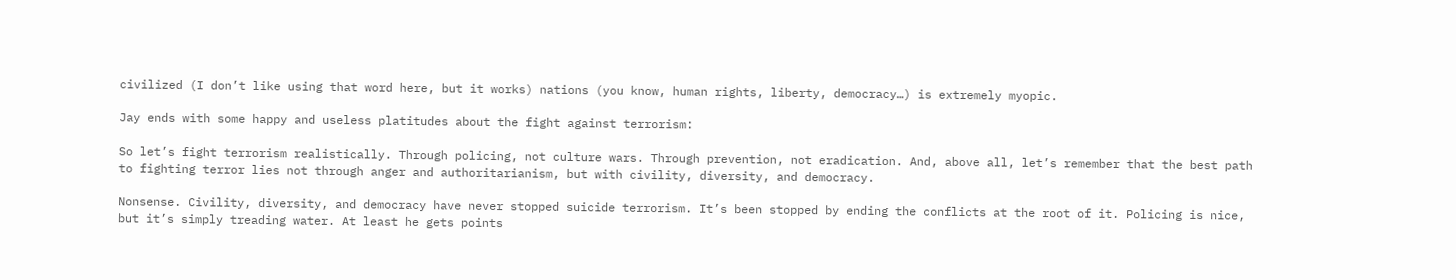civilized (I don’t like using that word here, but it works) nations (you know, human rights, liberty, democracy…) is extremely myopic.

Jay ends with some happy and useless platitudes about the fight against terrorism:

So let’s fight terrorism realistically. Through policing, not culture wars. Through prevention, not eradication. And, above all, let’s remember that the best path to fighting terror lies not through anger and authoritarianism, but with civility, diversity, and democracy.

Nonsense. Civility, diversity, and democracy have never stopped suicide terrorism. It’s been stopped by ending the conflicts at the root of it. Policing is nice, but it’s simply treading water. At least he gets points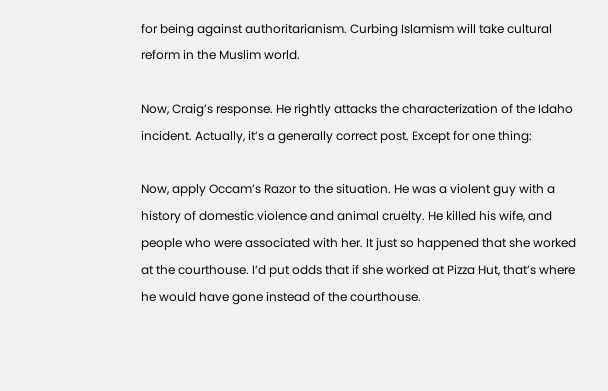for being against authoritarianism. Curbing Islamism will take cultural reform in the Muslim world.

Now, Craig’s response. He rightly attacks the characterization of the Idaho incident. Actually, it’s a generally correct post. Except for one thing:

Now, apply Occam’s Razor to the situation. He was a violent guy with a history of domestic violence and animal cruelty. He killed his wife, and people who were associated with her. It just so happened that she worked at the courthouse. I’d put odds that if she worked at Pizza Hut, that’s where he would have gone instead of the courthouse.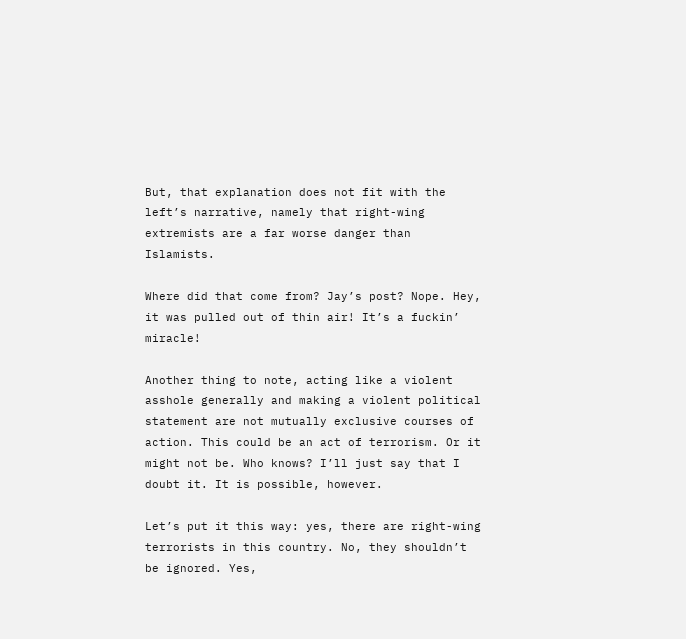But, that explanation does not fit with the left’s narrative, namely that right-wing extremists are a far worse danger than Islamists.

Where did that come from? Jay’s post? Nope. Hey, it was pulled out of thin air! It’s a fuckin’ miracle!

Another thing to note, acting like a violent asshole generally and making a violent political statement are not mutually exclusive courses of action. This could be an act of terrorism. Or it might not be. Who knows? I’ll just say that I doubt it. It is possible, however.

Let’s put it this way: yes, there are right-wing terrorists in this country. No, they shouldn’t be ignored. Yes,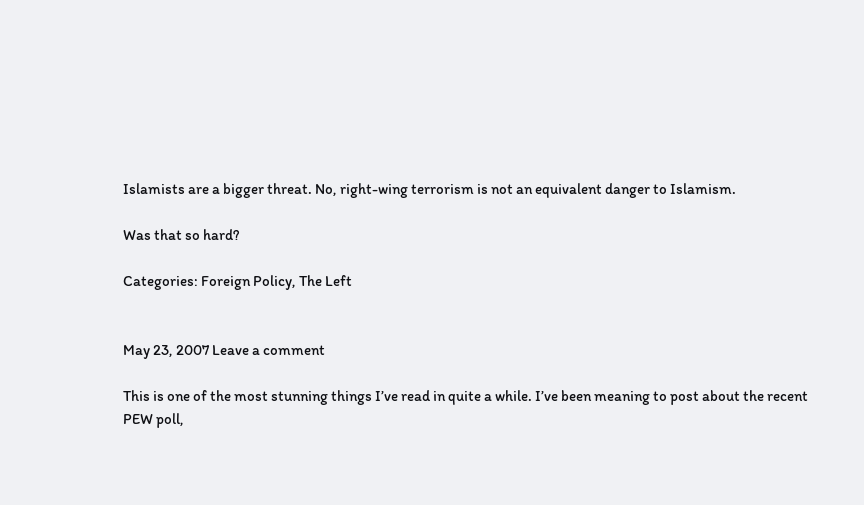Islamists are a bigger threat. No, right-wing terrorism is not an equivalent danger to Islamism.

Was that so hard?

Categories: Foreign Policy, The Left


May 23, 2007 Leave a comment

This is one of the most stunning things I’ve read in quite a while. I’ve been meaning to post about the recent PEW poll,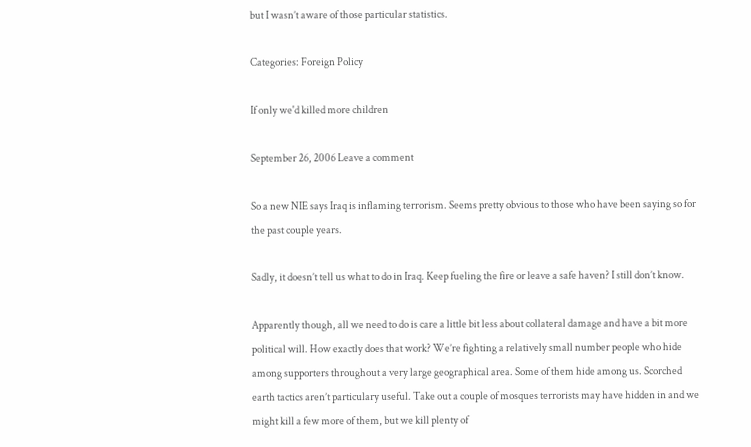but I wasn’t aware of those particular statistics.

Categories: Foreign Policy

If only we'd killed more children

September 26, 2006 Leave a comment

So a new NIE says Iraq is inflaming terrorism. Seems pretty obvious to those who have been saying so for the past couple years.

Sadly, it doesn’t tell us what to do in Iraq. Keep fueling the fire or leave a safe haven? I still don’t know.

Apparently though, all we need to do is care a little bit less about collateral damage and have a bit more political will. How exactly does that work? We’re fighting a relatively small number people who hide among supporters throughout a very large geographical area. Some of them hide among us. Scorched earth tactics aren’t particulary useful. Take out a couple of mosques terrorists may have hidden in and we might kill a few more of them, but we kill plenty of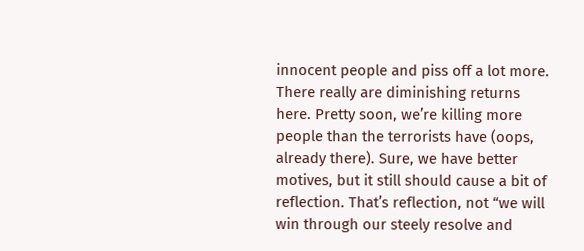innocent people and piss off a lot more. There really are diminishing returns here. Pretty soon, we’re killing more people than the terrorists have (oops, already there). Sure, we have better motives, but it still should cause a bit of reflection. That’s reflection, not “we will win through our steely resolve and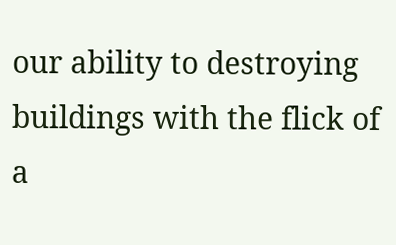our ability to destroying buildings with the flick of a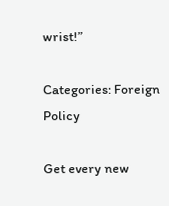wrist!”

Categories: Foreign Policy

Get every new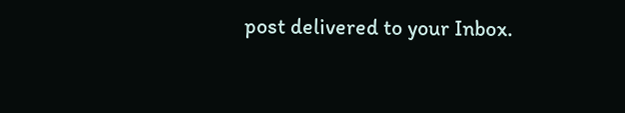post delivered to your Inbox.